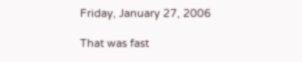Friday, January 27, 2006

That was fast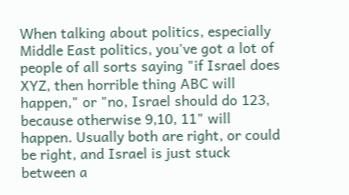When talking about politics, especially Middle East politics, you've got a lot of people of all sorts saying "if Israel does XYZ, then horrible thing ABC will happen," or "no, Israel should do 123, because otherwise 9,10, 11" will happen. Usually both are right, or could be right, and Israel is just stuck between a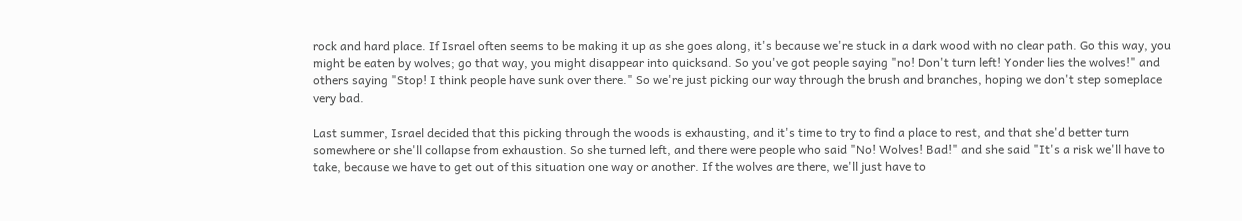rock and hard place. If Israel often seems to be making it up as she goes along, it's because we're stuck in a dark wood with no clear path. Go this way, you might be eaten by wolves; go that way, you might disappear into quicksand. So you've got people saying "no! Don't turn left! Yonder lies the wolves!" and others saying "Stop! I think people have sunk over there." So we're just picking our way through the brush and branches, hoping we don't step someplace very bad.

Last summer, Israel decided that this picking through the woods is exhausting, and it's time to try to find a place to rest, and that she'd better turn somewhere or she'll collapse from exhaustion. So she turned left, and there were people who said "No! Wolves! Bad!" and she said "It's a risk we'll have to take, because we have to get out of this situation one way or another. If the wolves are there, we'll just have to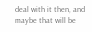deal with it then, and maybe that will be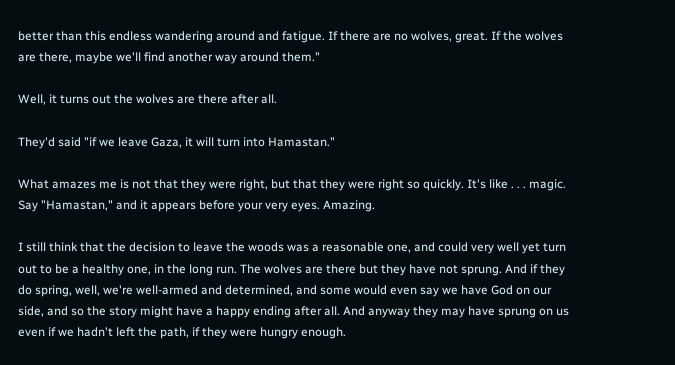better than this endless wandering around and fatigue. If there are no wolves, great. If the wolves are there, maybe we'll find another way around them."

Well, it turns out the wolves are there after all.

They'd said "if we leave Gaza, it will turn into Hamastan."

What amazes me is not that they were right, but that they were right so quickly. It's like . . . magic. Say "Hamastan," and it appears before your very eyes. Amazing.

I still think that the decision to leave the woods was a reasonable one, and could very well yet turn out to be a healthy one, in the long run. The wolves are there but they have not sprung. And if they do spring, well, we're well-armed and determined, and some would even say we have God on our side, and so the story might have a happy ending after all. And anyway they may have sprung on us even if we hadn't left the path, if they were hungry enough.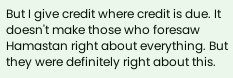But I give credit where credit is due. It doesn't make those who foresaw Hamastan right about everything. But they were definitely right about this.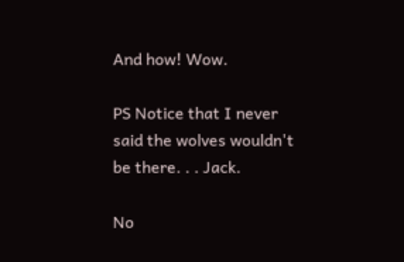And how! Wow.

PS Notice that I never said the wolves wouldn't be there. . . Jack.

No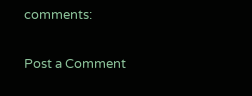comments:

Post a Comment